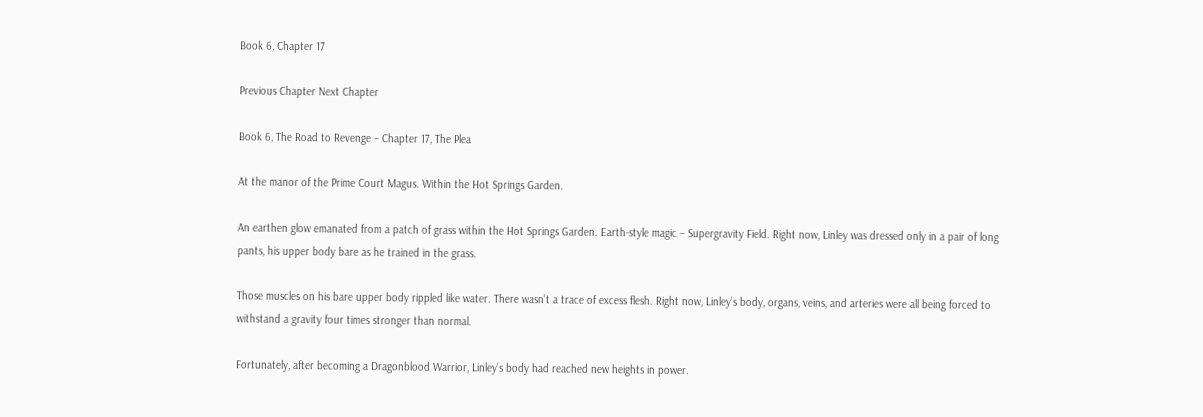Book 6, Chapter 17

Previous Chapter Next Chapter

Book 6, The Road to Revenge – Chapter 17, The Plea

At the manor of the Prime Court Magus. Within the Hot Springs Garden.

An earthen glow emanated from a patch of grass within the Hot Springs Garden. Earth-style magic – Supergravity Field. Right now, Linley was dressed only in a pair of long pants, his upper body bare as he trained in the grass.

Those muscles on his bare upper body rippled like water. There wasn’t a trace of excess flesh. Right now, Linley’s body, organs, veins, and arteries were all being forced to withstand a gravity four times stronger than normal.

Fortunately, after becoming a Dragonblood Warrior, Linley’s body had reached new heights in power.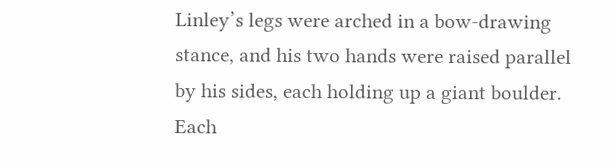Linley’s legs were arched in a bow-drawing stance, and his two hands were raised parallel by his sides, each holding up a giant boulder. Each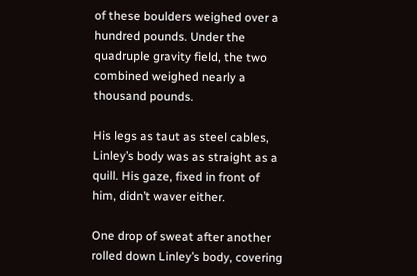of these boulders weighed over a hundred pounds. Under the quadruple gravity field, the two combined weighed nearly a thousand pounds.

His legs as taut as steel cables, Linley’s body was as straight as a quill. His gaze, fixed in front of him, didn’t waver either.

One drop of sweat after another rolled down Linley’s body, covering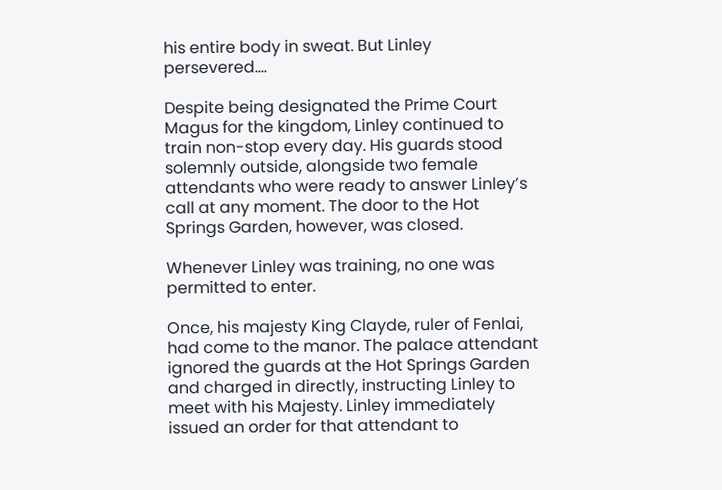his entire body in sweat. But Linley persevered….

Despite being designated the Prime Court Magus for the kingdom, Linley continued to train non-stop every day. His guards stood solemnly outside, alongside two female attendants who were ready to answer Linley’s call at any moment. The door to the Hot Springs Garden, however, was closed.

Whenever Linley was training, no one was permitted to enter.

Once, his majesty King Clayde, ruler of Fenlai, had come to the manor. The palace attendant ignored the guards at the Hot Springs Garden and charged in directly, instructing Linley to meet with his Majesty. Linley immediately issued an order for that attendant to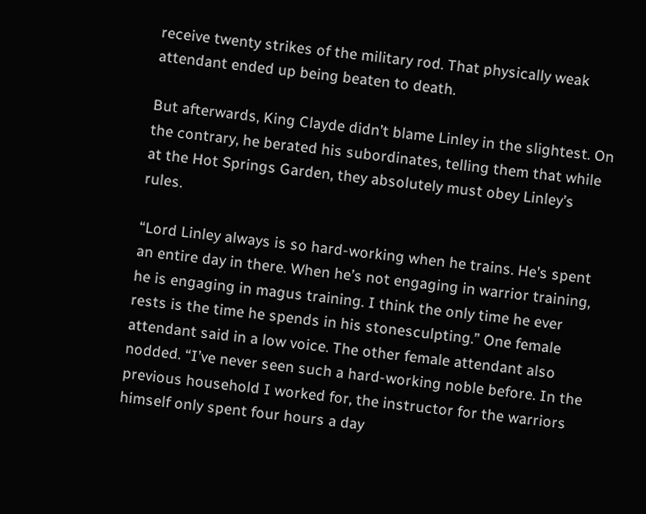receive twenty strikes of the military rod. That physically weak attendant ended up being beaten to death.

But afterwards, King Clayde didn’t blame Linley in the slightest. On the contrary, he berated his subordinates, telling them that while at the Hot Springs Garden, they absolutely must obey Linley’s rules.

“Lord Linley always is so hard-working when he trains. He’s spent an entire day in there. When he’s not engaging in warrior training, he is engaging in magus training. I think the only time he ever rests is the time he spends in his stonesculpting.” One female attendant said in a low voice. The other female attendant also nodded. “I’ve never seen such a hard-working noble before. In the previous household I worked for, the instructor for the warriors himself only spent four hours a day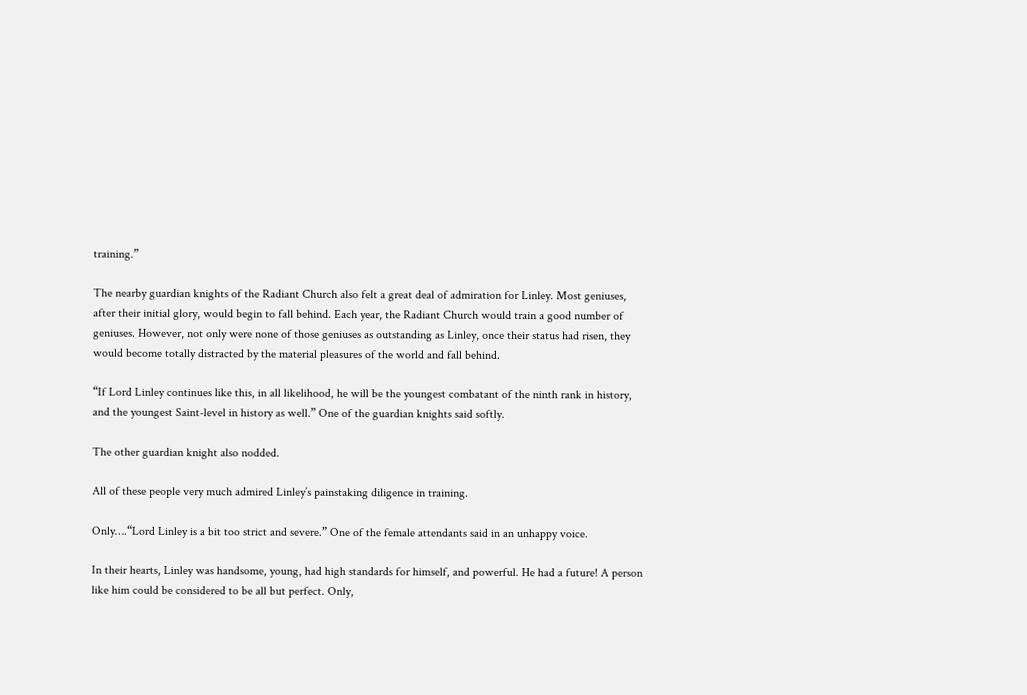training.”

The nearby guardian knights of the Radiant Church also felt a great deal of admiration for Linley. Most geniuses, after their initial glory, would begin to fall behind. Each year, the Radiant Church would train a good number of geniuses. However, not only were none of those geniuses as outstanding as Linley, once their status had risen, they would become totally distracted by the material pleasures of the world and fall behind.

“If Lord Linley continues like this, in all likelihood, he will be the youngest combatant of the ninth rank in history, and the youngest Saint-level in history as well.” One of the guardian knights said softly.

The other guardian knight also nodded.

All of these people very much admired Linley’s painstaking diligence in training.

Only….“Lord Linley is a bit too strict and severe.” One of the female attendants said in an unhappy voice.

In their hearts, Linley was handsome, young, had high standards for himself, and powerful. He had a future! A person like him could be considered to be all but perfect. Only,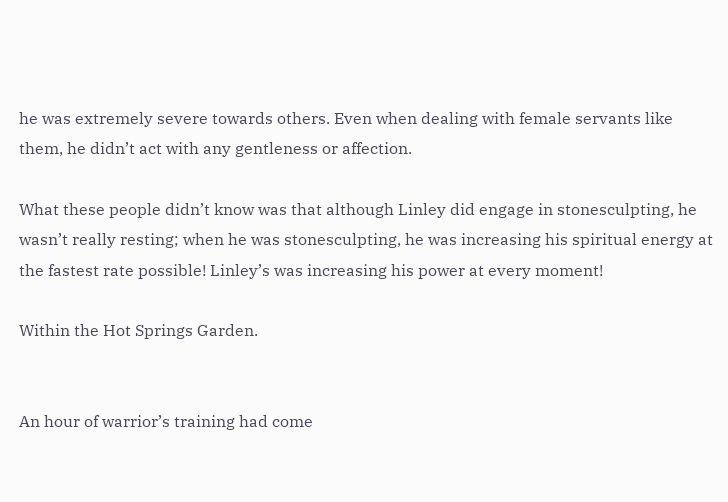he was extremely severe towards others. Even when dealing with female servants like them, he didn’t act with any gentleness or affection.

What these people didn’t know was that although Linley did engage in stonesculpting, he wasn’t really resting; when he was stonesculpting, he was increasing his spiritual energy at the fastest rate possible! Linley’s was increasing his power at every moment!

Within the Hot Springs Garden.


An hour of warrior’s training had come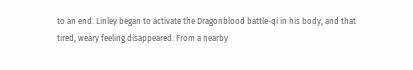to an end. Linley began to activate the Dragonblood battle-qi in his body, and that tired, weary feeling disappeared. From a nearby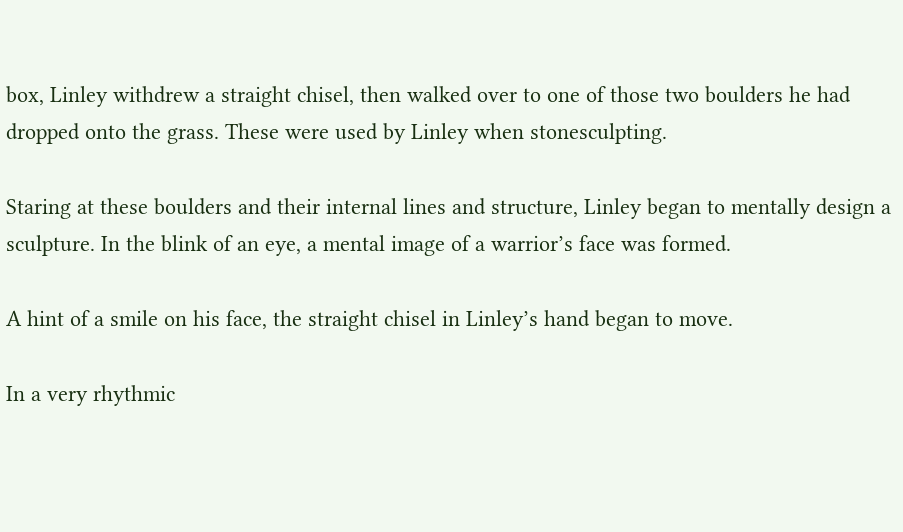box, Linley withdrew a straight chisel, then walked over to one of those two boulders he had dropped onto the grass. These were used by Linley when stonesculpting.

Staring at these boulders and their internal lines and structure, Linley began to mentally design a sculpture. In the blink of an eye, a mental image of a warrior’s face was formed.

A hint of a smile on his face, the straight chisel in Linley’s hand began to move.

In a very rhythmic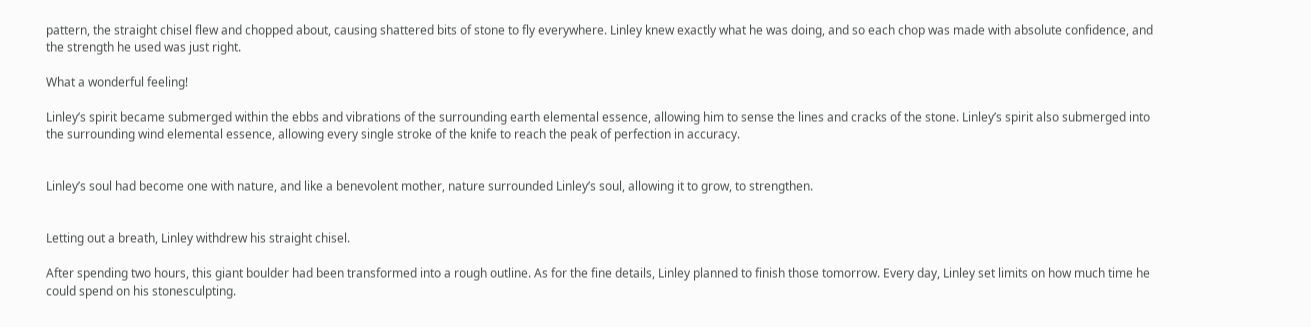pattern, the straight chisel flew and chopped about, causing shattered bits of stone to fly everywhere. Linley knew exactly what he was doing, and so each chop was made with absolute confidence, and the strength he used was just right.

What a wonderful feeling!

Linley’s spirit became submerged within the ebbs and vibrations of the surrounding earth elemental essence, allowing him to sense the lines and cracks of the stone. Linley’s spirit also submerged into the surrounding wind elemental essence, allowing every single stroke of the knife to reach the peak of perfection in accuracy.


Linley’s soul had become one with nature, and like a benevolent mother, nature surrounded Linley’s soul, allowing it to grow, to strengthen.


Letting out a breath, Linley withdrew his straight chisel.

After spending two hours, this giant boulder had been transformed into a rough outline. As for the fine details, Linley planned to finish those tomorrow. Every day, Linley set limits on how much time he could spend on his stonesculpting.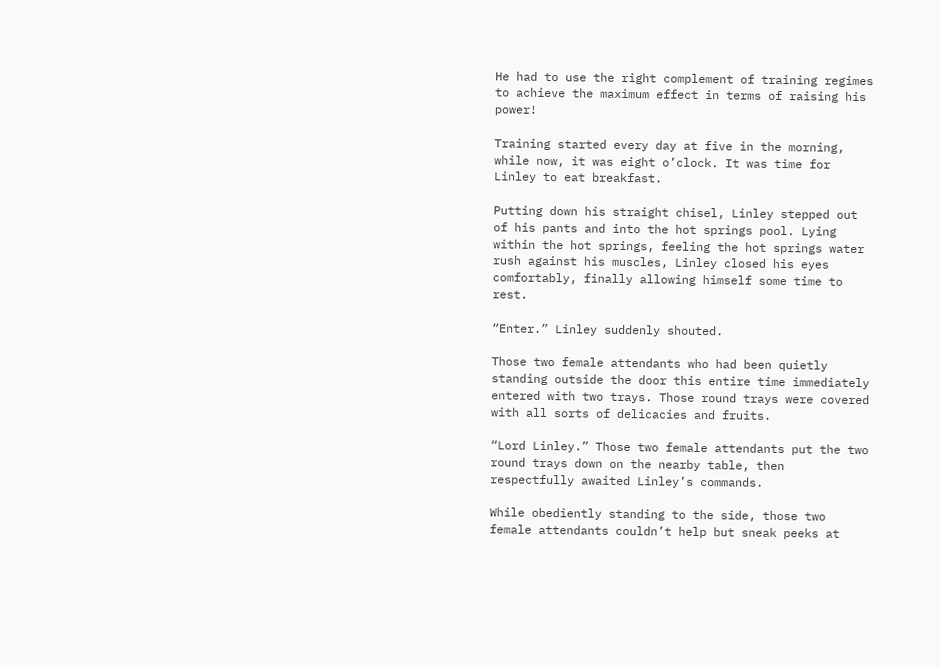He had to use the right complement of training regimes to achieve the maximum effect in terms of raising his power!

Training started every day at five in the morning, while now, it was eight o’clock. It was time for Linley to eat breakfast.

Putting down his straight chisel, Linley stepped out of his pants and into the hot springs pool. Lying within the hot springs, feeling the hot springs water rush against his muscles, Linley closed his eyes comfortably, finally allowing himself some time to rest.

“Enter.” Linley suddenly shouted.

Those two female attendants who had been quietly standing outside the door this entire time immediately entered with two trays. Those round trays were covered with all sorts of delicacies and fruits.

“Lord Linley.” Those two female attendants put the two round trays down on the nearby table, then respectfully awaited Linley’s commands.

While obediently standing to the side, those two female attendants couldn’t help but sneak peeks at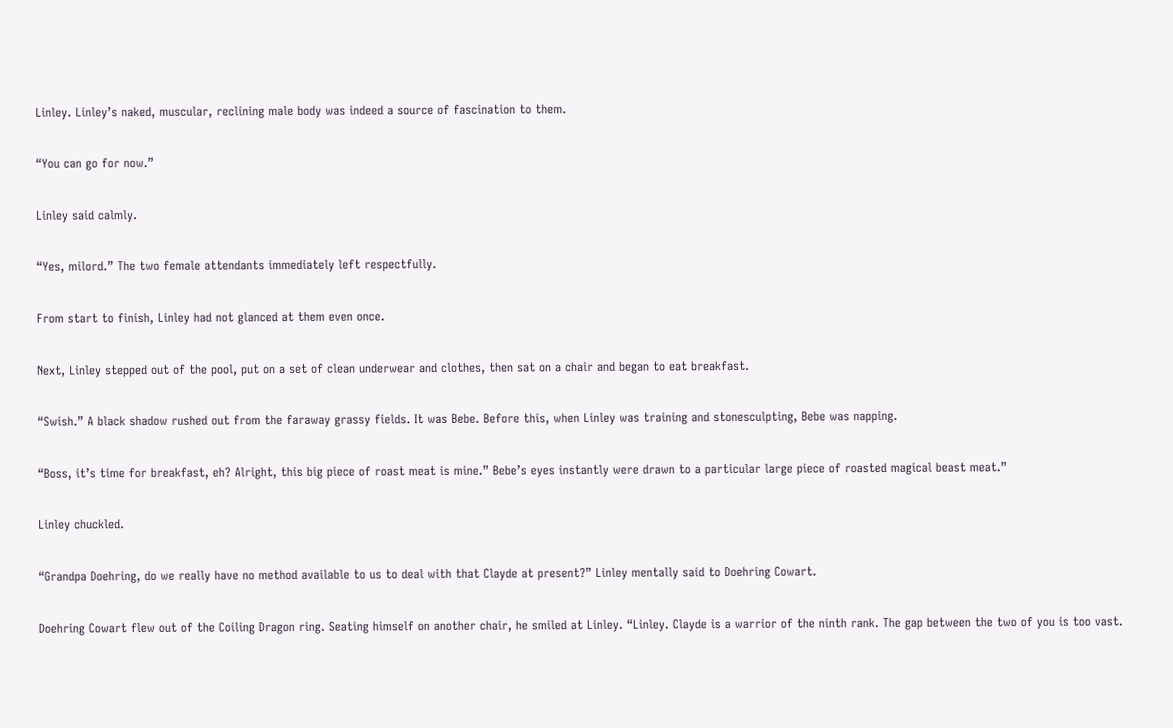Linley. Linley’s naked, muscular, reclining male body was indeed a source of fascination to them.

“You can go for now.”

Linley said calmly.

“Yes, milord.” The two female attendants immediately left respectfully.

From start to finish, Linley had not glanced at them even once.

Next, Linley stepped out of the pool, put on a set of clean underwear and clothes, then sat on a chair and began to eat breakfast.

“Swish.” A black shadow rushed out from the faraway grassy fields. It was Bebe. Before this, when Linley was training and stonesculpting, Bebe was napping.

“Boss, it’s time for breakfast, eh? Alright, this big piece of roast meat is mine.” Bebe’s eyes instantly were drawn to a particular large piece of roasted magical beast meat.”

Linley chuckled.

“Grandpa Doehring, do we really have no method available to us to deal with that Clayde at present?” Linley mentally said to Doehring Cowart.

Doehring Cowart flew out of the Coiling Dragon ring. Seating himself on another chair, he smiled at Linley. “Linley. Clayde is a warrior of the ninth rank. The gap between the two of you is too vast.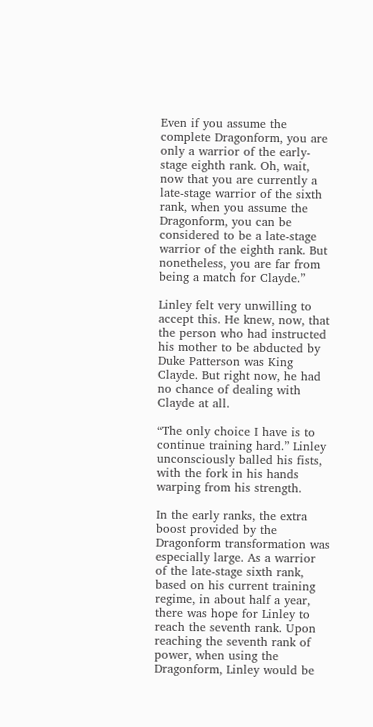Even if you assume the complete Dragonform, you are only a warrior of the early-stage eighth rank. Oh, wait, now that you are currently a late-stage warrior of the sixth rank, when you assume the Dragonform, you can be considered to be a late-stage warrior of the eighth rank. But nonetheless, you are far from being a match for Clayde.”

Linley felt very unwilling to accept this. He knew, now, that the person who had instructed his mother to be abducted by Duke Patterson was King Clayde. But right now, he had no chance of dealing with Clayde at all.

“The only choice I have is to continue training hard.” Linley unconsciously balled his fists, with the fork in his hands warping from his strength.

In the early ranks, the extra boost provided by the Dragonform transformation was especially large. As a warrior of the late-stage sixth rank, based on his current training regime, in about half a year, there was hope for Linley to reach the seventh rank. Upon reaching the seventh rank of power, when using the Dragonform, Linley would be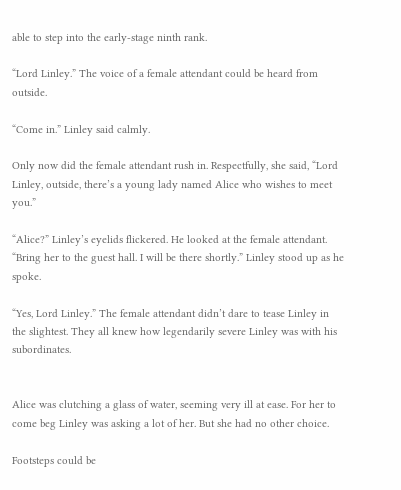able to step into the early-stage ninth rank.

“Lord Linley.” The voice of a female attendant could be heard from outside.

“Come in.” Linley said calmly.

Only now did the female attendant rush in. Respectfully, she said, “Lord Linley, outside, there’s a young lady named Alice who wishes to meet you.”

“Alice?” Linley’s eyelids flickered. He looked at the female attendant. “Bring her to the guest hall. I will be there shortly.” Linley stood up as he spoke.

“Yes, Lord Linley.” The female attendant didn’t dare to tease Linley in the slightest. They all knew how legendarily severe Linley was with his subordinates.


Alice was clutching a glass of water, seeming very ill at ease. For her to come beg Linley was asking a lot of her. But she had no other choice.

Footsteps could be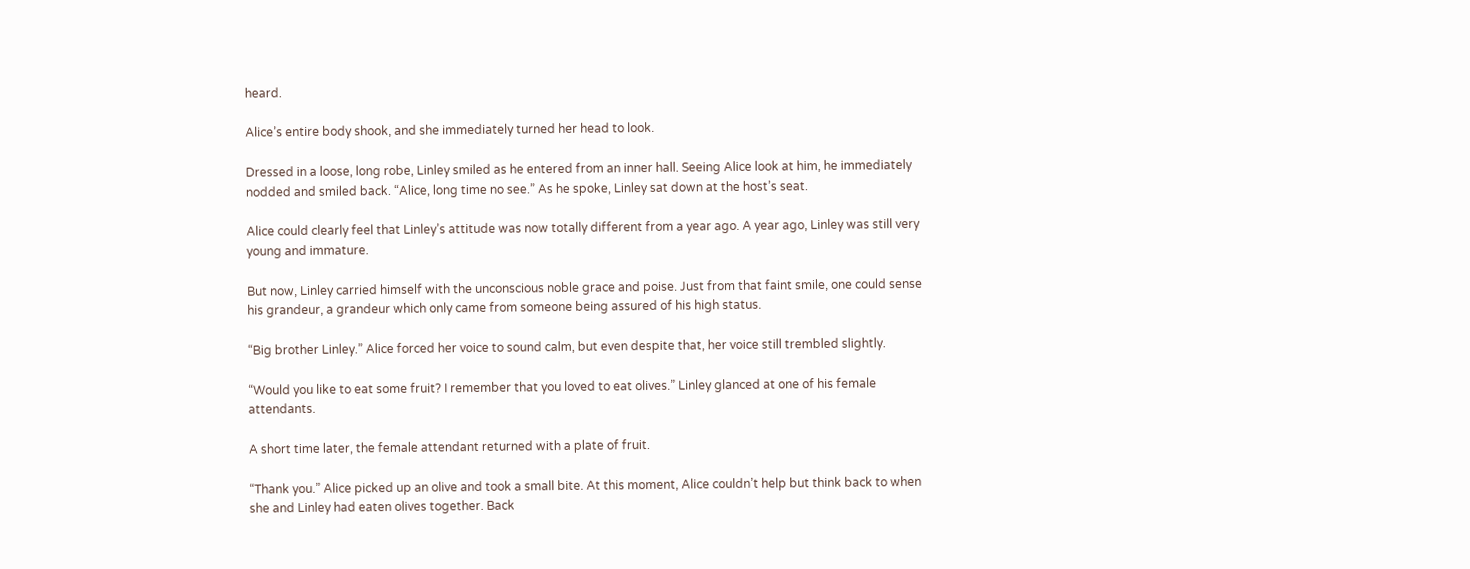heard.

Alice’s entire body shook, and she immediately turned her head to look.

Dressed in a loose, long robe, Linley smiled as he entered from an inner hall. Seeing Alice look at him, he immediately nodded and smiled back. “Alice, long time no see.” As he spoke, Linley sat down at the host’s seat.

Alice could clearly feel that Linley’s attitude was now totally different from a year ago. A year ago, Linley was still very young and immature.

But now, Linley carried himself with the unconscious noble grace and poise. Just from that faint smile, one could sense his grandeur, a grandeur which only came from someone being assured of his high status.

“Big brother Linley.” Alice forced her voice to sound calm, but even despite that, her voice still trembled slightly.

“Would you like to eat some fruit? I remember that you loved to eat olives.” Linley glanced at one of his female attendants.

A short time later, the female attendant returned with a plate of fruit.

“Thank you.” Alice picked up an olive and took a small bite. At this moment, Alice couldn’t help but think back to when she and Linley had eaten olives together. Back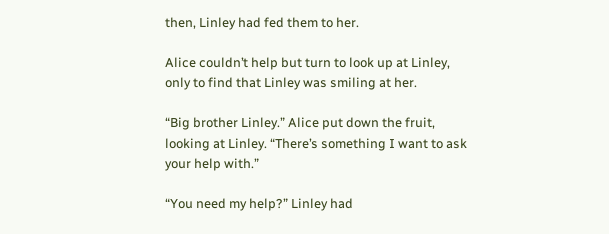then, Linley had fed them to her.

Alice couldn’t help but turn to look up at Linley, only to find that Linley was smiling at her.

“Big brother Linley.” Alice put down the fruit, looking at Linley. “There’s something I want to ask your help with.”

“You need my help?” Linley had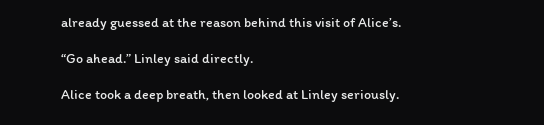already guessed at the reason behind this visit of Alice’s.

“Go ahead.” Linley said directly.

Alice took a deep breath, then looked at Linley seriously.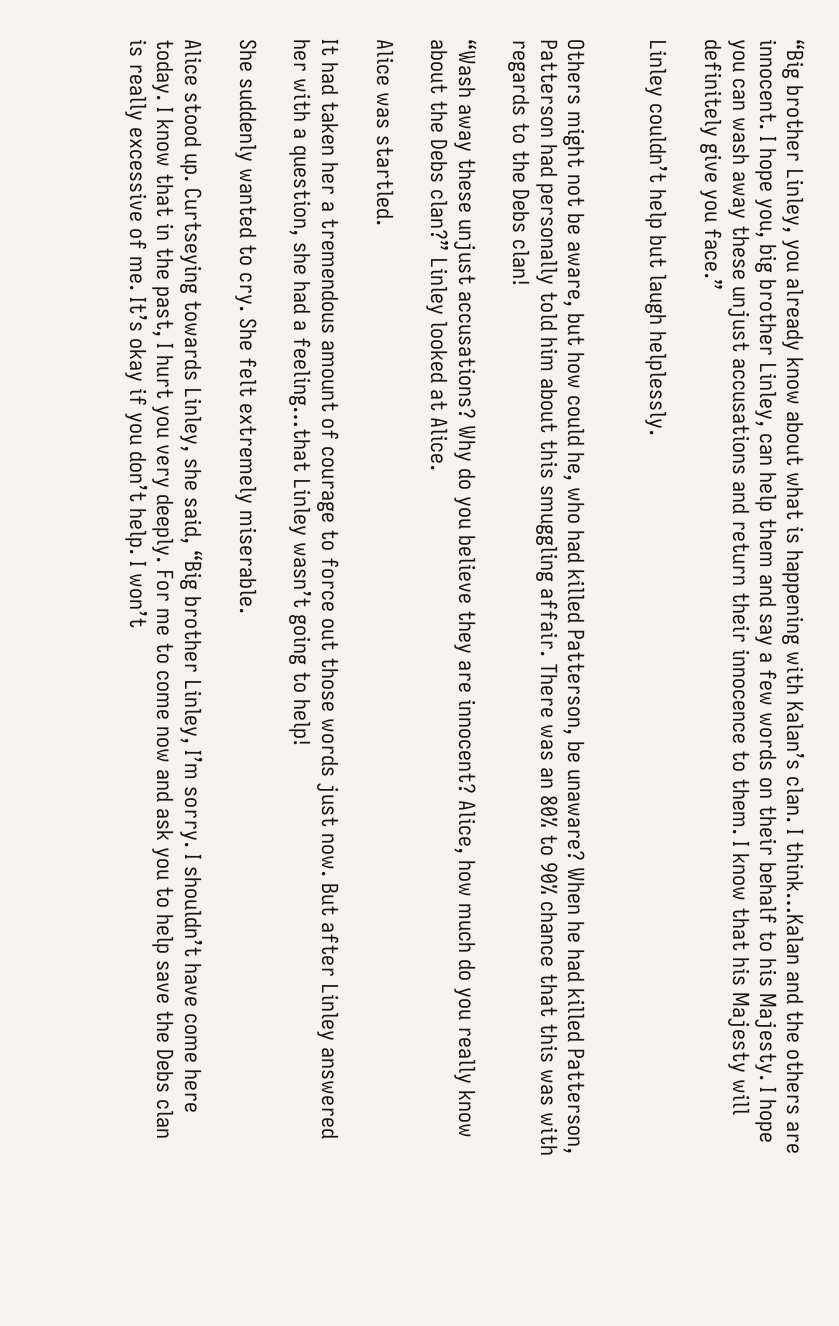“Big brother Linley, you already know about what is happening with Kalan’s clan. I think…Kalan and the others are innocent. I hope you, big brother Linley, can help them and say a few words on their behalf to his Majesty. I hope you can wash away these unjust accusations and return their innocence to them. I know that his Majesty will definitely give you face.”

Linley couldn’t help but laugh helplessly.


Others might not be aware, but how could he, who had killed Patterson, be unaware? When he had killed Patterson, Patterson had personally told him about this smuggling affair. There was an 80% to 90% chance that this was with regards to the Debs clan!

“Wash away these unjust accusations? Why do you believe they are innocent? Alice, how much do you really know about the Debs clan?” Linley looked at Alice.

Alice was startled.

It had taken her a tremendous amount of courage to force out those words just now. But after Linley answered her with a question, she had a feeling…that Linley wasn’t going to help!

She suddenly wanted to cry. She felt extremely miserable.

Alice stood up. Curtseying towards Linley, she said, “Big brother Linley, I’m sorry. I shouldn’t have come here today. I know that in the past, I hurt you very deeply. For me to come now and ask you to help save the Debs clan is really excessive of me. It’s okay if you don’t help. I won’t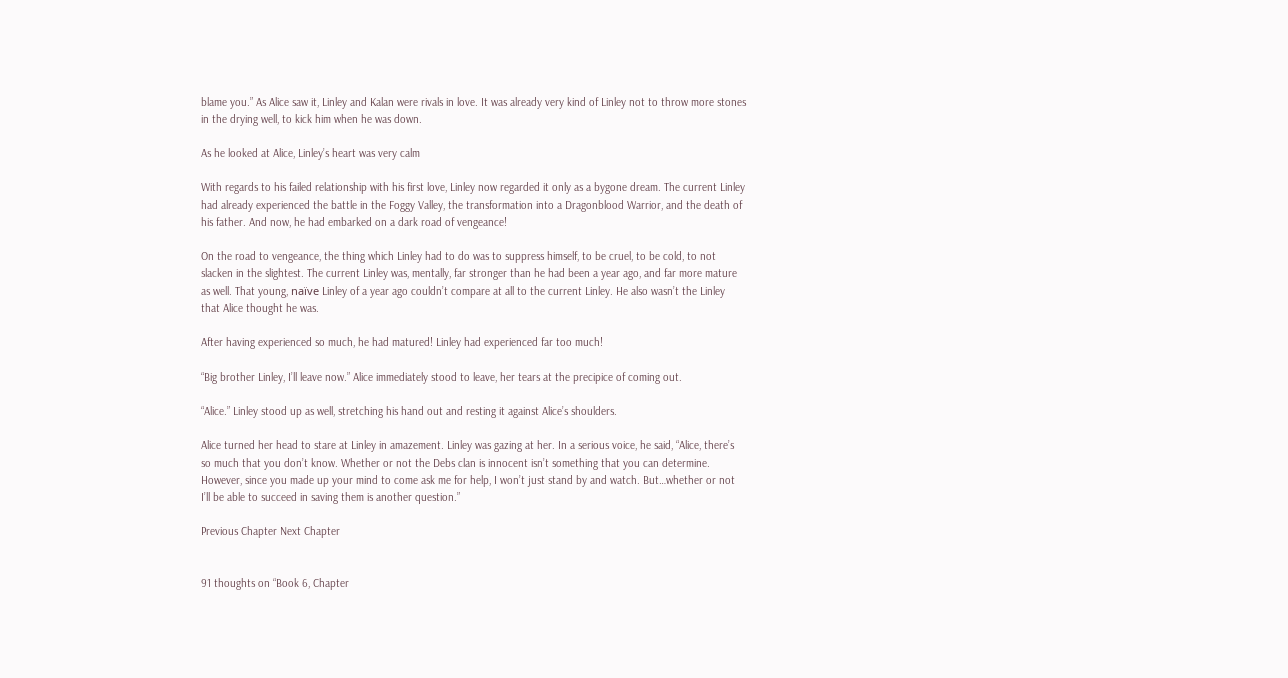blame you.” As Alice saw it, Linley and Kalan were rivals in love. It was already very kind of Linley not to throw more stones in the drying well, to kick him when he was down.

As he looked at Alice, Linley’s heart was very calm

With regards to his failed relationship with his first love, Linley now regarded it only as a bygone dream. The current Linley had already experienced the battle in the Foggy Valley, the transformation into a Dragonblood Warrior, and the death of his father. And now, he had embarked on a dark road of vengeance!

On the road to vengeance, the thing which Linley had to do was to suppress himself, to be cruel, to be cold, to not slacken in the slightest. The current Linley was, mentally, far stronger than he had been a year ago, and far more mature as well. That young, naïve Linley of a year ago couldn’t compare at all to the current Linley. He also wasn’t the Linley that Alice thought he was.

After having experienced so much, he had matured! Linley had experienced far too much!

“Big brother Linley, I’ll leave now.” Alice immediately stood to leave, her tears at the precipice of coming out.

“Alice.” Linley stood up as well, stretching his hand out and resting it against Alice’s shoulders.

Alice turned her head to stare at Linley in amazement. Linley was gazing at her. In a serious voice, he said, “Alice, there’s so much that you don’t know. Whether or not the Debs clan is innocent isn’t something that you can determine. However, since you made up your mind to come ask me for help, I won’t just stand by and watch. But…whether or not I’ll be able to succeed in saving them is another question.”

Previous Chapter Next Chapter


91 thoughts on “Book 6, Chapter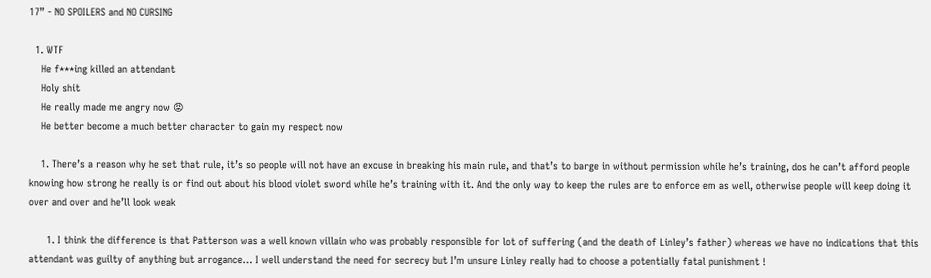17” - NO SPOILERS and NO CURSING

  1. WTF
    He f***ing killed an attendant
    Holy shit
    He really made me angry now 😡
    He better become a much better character to gain my respect now

    1. There’s a reason why he set that rule, it’s so people will not have an excuse in breaking his main rule, and that’s to barge in without permission while he’s training, dos he can’t afford people knowing how strong he really is or find out about his blood violet sword while he’s training with it. And the only way to keep the rules are to enforce em as well, otherwise people will keep doing it over and over and he’ll look weak

      1. I think the difference is that Patterson was a well known villain who was probably responsible for lot of suffering (and the death of Linley’s father) whereas we have no indications that this attendant was guilty of anything but arrogance… I well understand the need for secrecy but I’m unsure Linley really had to choose a potentially fatal punishment !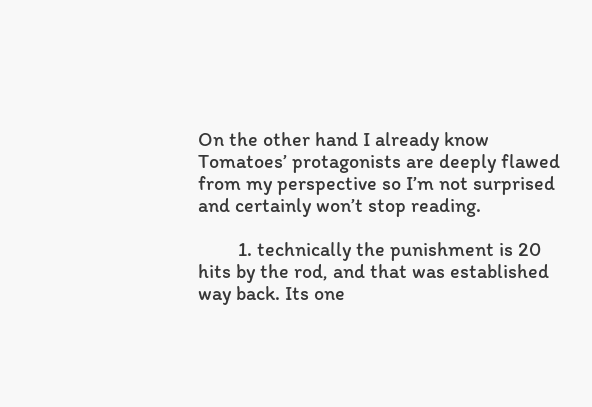On the other hand I already know Tomatoes’ protagonists are deeply flawed from my perspective so I’m not surprised and certainly won’t stop reading.

        1. technically the punishment is 20 hits by the rod, and that was established way back. Its one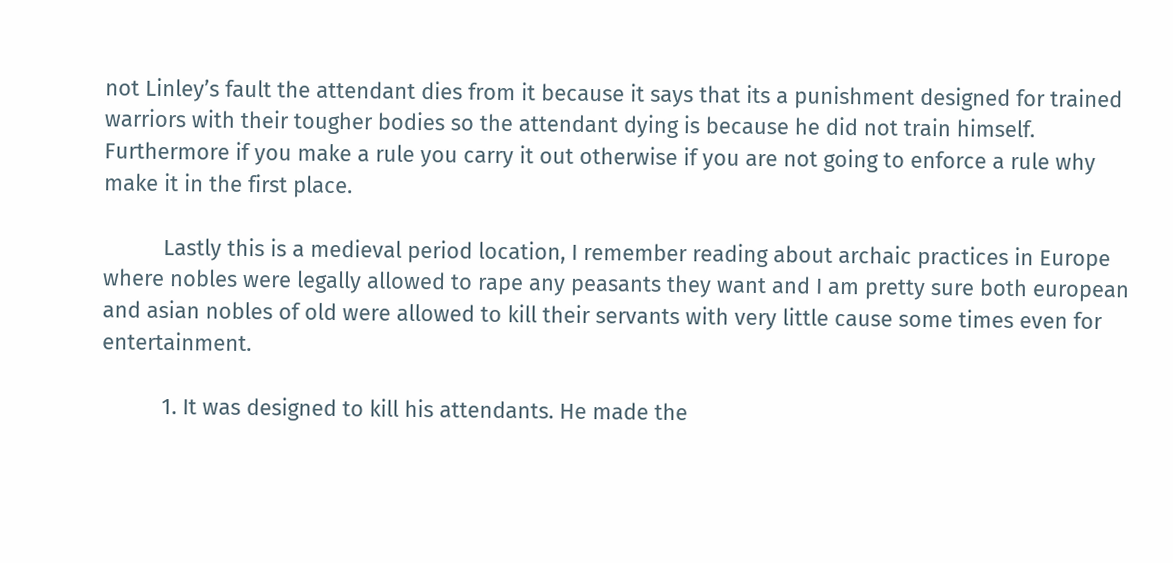not Linley’s fault the attendant dies from it because it says that its a punishment designed for trained warriors with their tougher bodies so the attendant dying is because he did not train himself. Furthermore if you make a rule you carry it out otherwise if you are not going to enforce a rule why make it in the first place.

          Lastly this is a medieval period location, I remember reading about archaic practices in Europe where nobles were legally allowed to rape any peasants they want and I am pretty sure both european and asian nobles of old were allowed to kill their servants with very little cause some times even for entertainment.

          1. It was designed to kill his attendants. He made the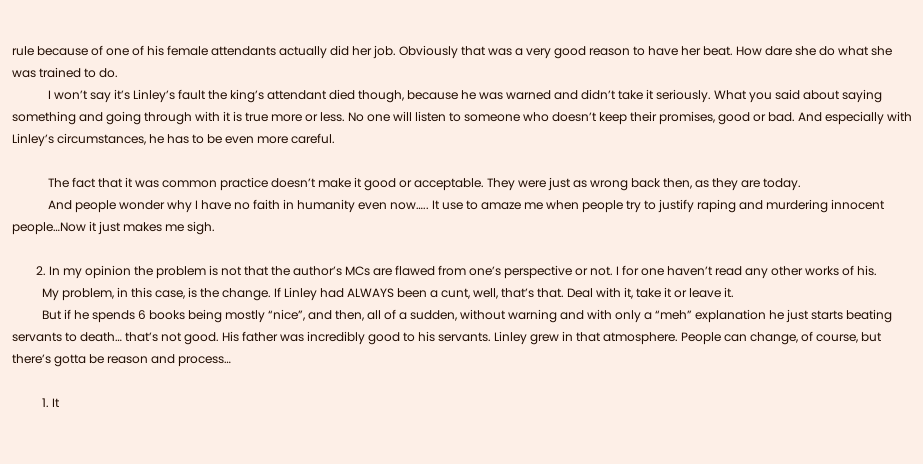rule because of one of his female attendants actually did her job. Obviously that was a very good reason to have her beat. How dare she do what she was trained to do.
            I won’t say it’s Linley’s fault the king’s attendant died though, because he was warned and didn’t take it seriously. What you said about saying something and going through with it is true more or less. No one will listen to someone who doesn’t keep their promises, good or bad. And especially with Linley’s circumstances, he has to be even more careful.

            The fact that it was common practice doesn’t make it good or acceptable. They were just as wrong back then, as they are today.
            And people wonder why I have no faith in humanity even now….. It use to amaze me when people try to justify raping and murdering innocent people…Now it just makes me sigh.

        2. In my opinion the problem is not that the author’s MCs are flawed from one’s perspective or not. I for one haven’t read any other works of his.
          My problem, in this case, is the change. If Linley had ALWAYS been a cunt, well, that’s that. Deal with it, take it or leave it.
          But if he spends 6 books being mostly “nice”, and then, all of a sudden, without warning and with only a “meh” explanation he just starts beating servants to death… that’s not good. His father was incredibly good to his servants. Linley grew in that atmosphere. People can change, of course, but there’s gotta be reason and process…

          1. It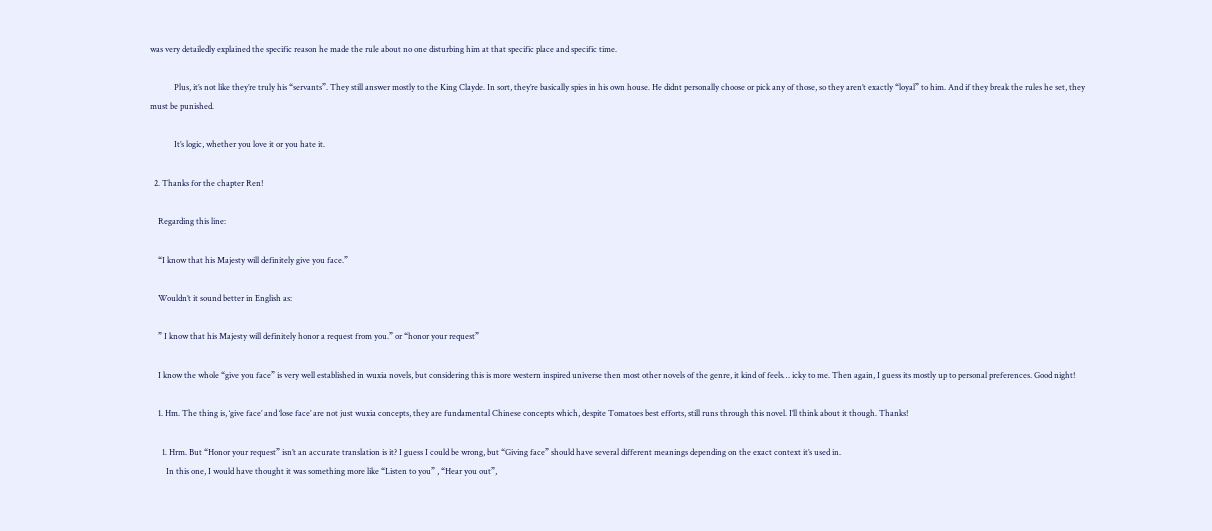was very detailedly explained the specific reason he made the rule about no one disturbing him at that specific place and specific time.

            Plus, it’s not like they’re truly his “servants”. They still answer mostly to the King Clayde. In sort, they’re basically spies in his own house. He didnt personally choose or pick any of those, so they aren’t exactly “loyal” to him. And if they break the rules he set, they must be punished.

            It’s logic, whether you love it or you hate it.

  2. Thanks for the chapter Ren!

    Regarding this line:

    “I know that his Majesty will definitely give you face.”

    Wouldn’t it sound better in English as:

    ” I know that his Majesty will definitely honor a request from you.” or “honor your request”

    I know the whole “give you face” is very well established in wuxia novels, but considering this is more western inspired universe then most other novels of the genre, it kind of feels… icky to me. Then again, I guess its mostly up to personal preferences. Good night!

    1. Hm. The thing is, ‘give face’ and ‘lose face’ are not just wuxia concepts, they are fundamental Chinese concepts which, despite Tomatoes best efforts, still runs through this novel. I’ll think about it though. Thanks!

      1. Hrm. But “Honor your request” isn’t an accurate translation is it? I guess I could be wrong, but “Giving face” should have several different meanings depending on the exact context it’s used in.
        In this one, I would have thought it was something more like “Listen to you” , “Hear you out”,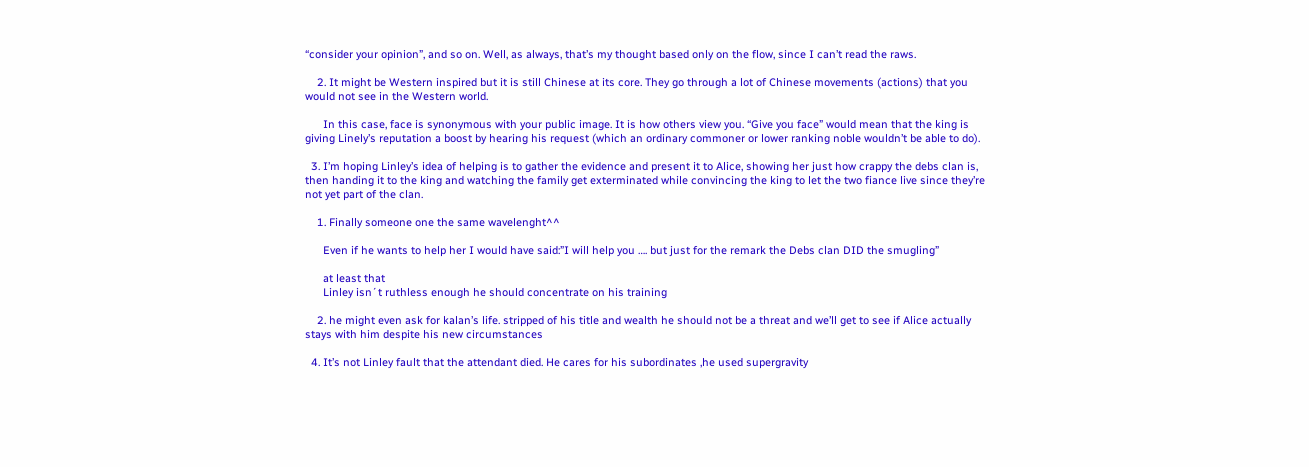“consider your opinion”, and so on. Well, as always, that’s my thought based only on the flow, since I can’t read the raws.

    2. It might be Western inspired but it is still Chinese at its core. They go through a lot of Chinese movements (actions) that you would not see in the Western world.

      In this case, face is synonymous with your public image. It is how others view you. “Give you face” would mean that the king is giving Linely’s reputation a boost by hearing his request (which an ordinary commoner or lower ranking noble wouldn’t be able to do).

  3. I’m hoping Linley’s idea of helping is to gather the evidence and present it to Alice, showing her just how crappy the debs clan is, then handing it to the king and watching the family get exterminated while convincing the king to let the two fiance live since they’re not yet part of the clan.

    1. Finally someone one the same wavelenght^^

      Even if he wants to help her I would have said:”I will help you …. but just for the remark the Debs clan DID the smugling”

      at least that
      Linley isn´t ruthless enough he should concentrate on his training

    2. he might even ask for kalan’s life. stripped of his title and wealth he should not be a threat and we’ll get to see if Alice actually stays with him despite his new circumstances

  4. It’s not Linley fault that the attendant died. He cares for his subordinates ,he used supergravity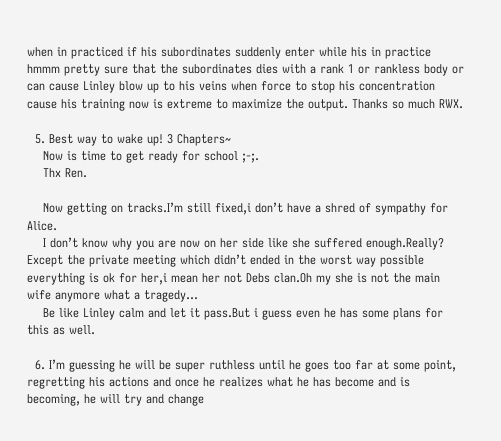when in practiced if his subordinates suddenly enter while his in practice hmmm pretty sure that the subordinates dies with a rank 1 or rankless body or can cause Linley blow up to his veins when force to stop his concentration cause his training now is extreme to maximize the output. Thanks so much RWX.

  5. Best way to wake up! 3 Chapters~
    Now is time to get ready for school ;-;.
    Thx Ren.

    Now getting on tracks.I’m still fixed,i don’t have a shred of sympathy for Alice.
    I don’t know why you are now on her side like she suffered enough.Really? Except the private meeting which didn’t ended in the worst way possible everything is ok for her,i mean her not Debs clan.Oh my she is not the main wife anymore what a tragedy…
    Be like Linley calm and let it pass.But i guess even he has some plans for this as well.

  6. I’m guessing he will be super ruthless until he goes too far at some point, regretting his actions and once he realizes what he has become and is becoming, he will try and change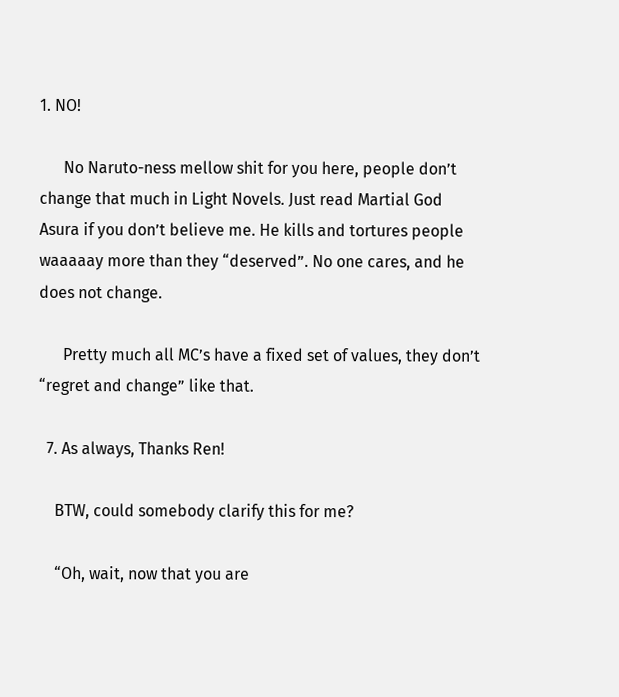1. NO!

      No Naruto-ness mellow shit for you here, people don’t change that much in Light Novels. Just read Martial God Asura if you don’t believe me. He kills and tortures people waaaaay more than they “deserved”. No one cares, and he does not change.

      Pretty much all MC’s have a fixed set of values, they don’t “regret and change” like that.

  7. As always, Thanks Ren!

    BTW, could somebody clarify this for me?

    “Oh, wait, now that you are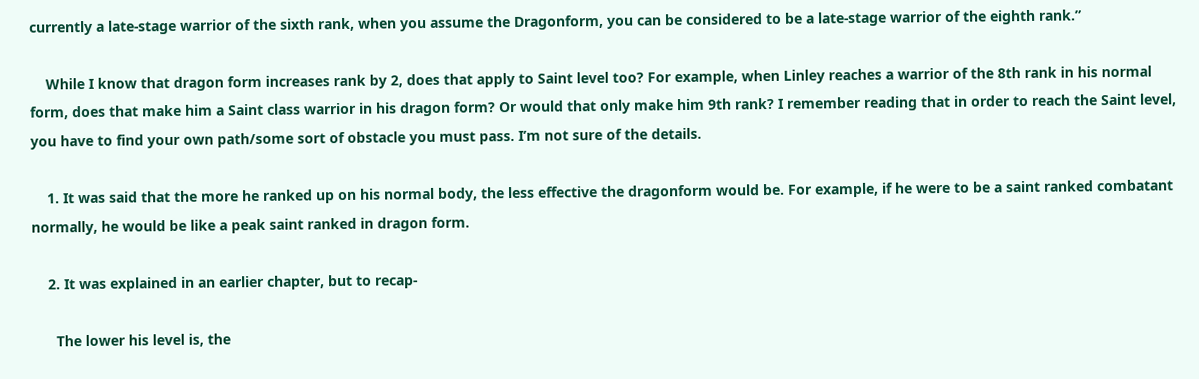currently a late-stage warrior of the sixth rank, when you assume the Dragonform, you can be considered to be a late-stage warrior of the eighth rank.”

    While I know that dragon form increases rank by 2, does that apply to Saint level too? For example, when Linley reaches a warrior of the 8th rank in his normal form, does that make him a Saint class warrior in his dragon form? Or would that only make him 9th rank? I remember reading that in order to reach the Saint level, you have to find your own path/some sort of obstacle you must pass. I’m not sure of the details.

    1. It was said that the more he ranked up on his normal body, the less effective the dragonform would be. For example, if he were to be a saint ranked combatant normally, he would be like a peak saint ranked in dragon form.

    2. It was explained in an earlier chapter, but to recap-

      The lower his level is, the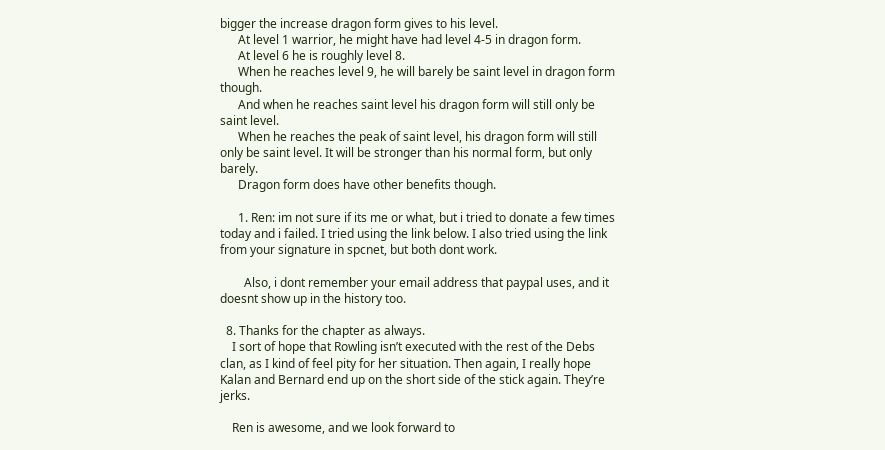bigger the increase dragon form gives to his level.
      At level 1 warrior, he might have had level 4-5 in dragon form.
      At level 6 he is roughly level 8.
      When he reaches level 9, he will barely be saint level in dragon form though.
      And when he reaches saint level his dragon form will still only be saint level.
      When he reaches the peak of saint level, his dragon form will still only be saint level. It will be stronger than his normal form, but only barely.
      Dragon form does have other benefits though.

      1. Ren: im not sure if its me or what, but i tried to donate a few times today and i failed. I tried using the link below. I also tried using the link from your signature in spcnet, but both dont work.

        Also, i dont remember your email address that paypal uses, and it doesnt show up in the history too.

  8. Thanks for the chapter as always.
    I sort of hope that Rowling isn’t executed with the rest of the Debs clan, as I kind of feel pity for her situation. Then again, I really hope Kalan and Bernard end up on the short side of the stick again. They’re jerks.

    Ren is awesome, and we look forward to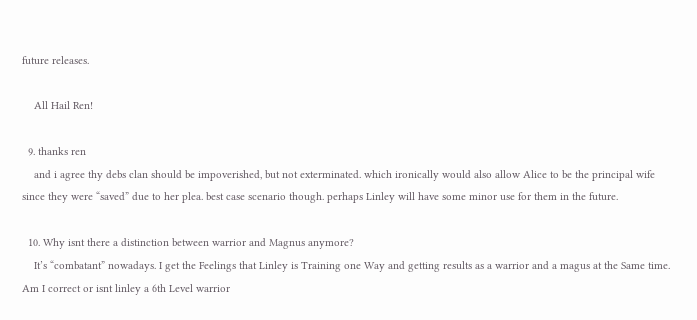future releases.

    All Hail Ren!

  9. thanks ren
    and i agree thy debs clan should be impoverished, but not exterminated. which ironically would also allow Alice to be the principal wife since they were “saved” due to her plea. best case scenario though. perhaps Linley will have some minor use for them in the future.

  10. Why isnt there a distinction between warrior and Magnus anymore?
    It’s “combatant” nowadays. I get the Feelings that Linley is Training one Way and getting results as a warrior and a magus at the Same time. Am I correct or isnt linley a 6th Level warrior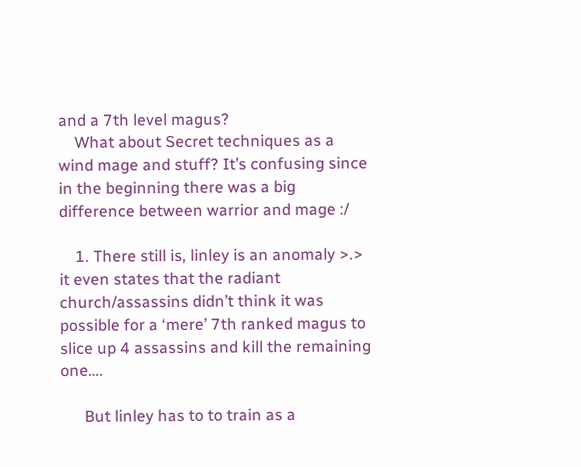and a 7th level magus?
    What about Secret techniques as a wind mage and stuff? It’s confusing since in the beginning there was a big difference between warrior and mage :/

    1. There still is, linley is an anomaly >.> it even states that the radiant church/assassins didn’t think it was possible for a ‘mere’ 7th ranked magus to slice up 4 assassins and kill the remaining one….

      But linley has to to train as a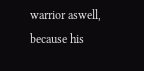warrior aswell, because his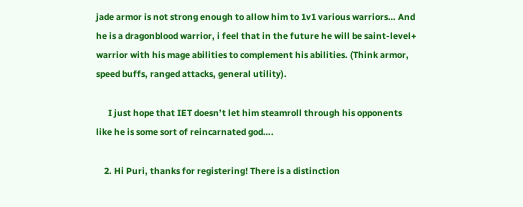jade armor is not strong enough to allow him to 1v1 various warriors… And he is a dragonblood warrior, i feel that in the future he will be saint-level+ warrior with his mage abilities to complement his abilities. (Think armor, speed buffs, ranged attacks, general utility).

      I just hope that IET doesn’t let him steamroll through his opponents like he is some sort of reincarnated god….

    2. Hi Puri, thanks for registering! There is a distinction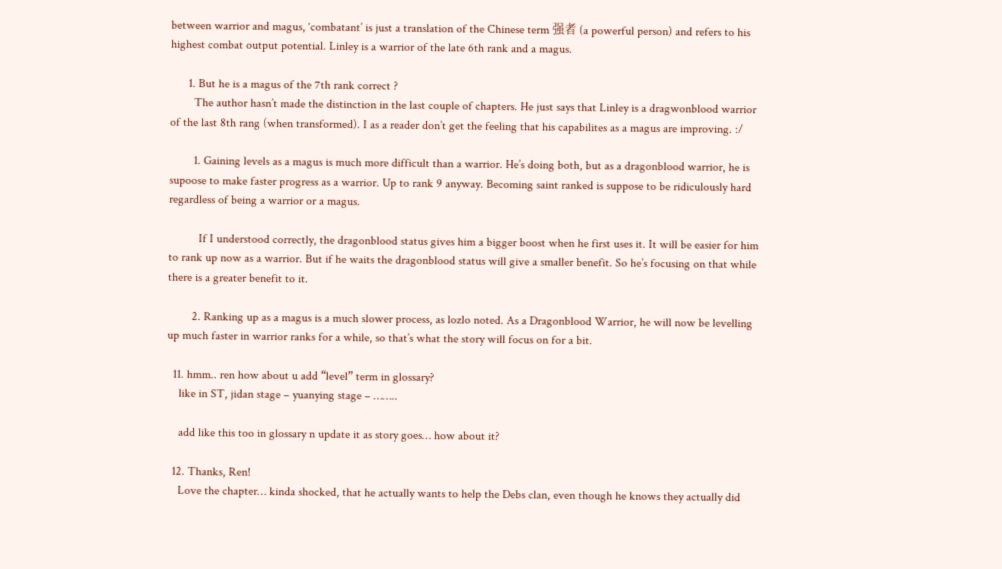between warrior and magus, ‘combatant’ is just a translation of the Chinese term 强者 (a powerful person) and refers to his highest combat output potential. Linley is a warrior of the late 6th rank and a magus.

      1. But he is a magus of the 7th rank correct ?
        The author hasn’t made the distinction in the last couple of chapters. He just says that Linley is a dragwonblood warrior of the last 8th rang (when transformed). I as a reader don’t get the feeling that his capabilites as a magus are improving. :/

        1. Gaining levels as a magus is much more difficult than a warrior. He’s doing both, but as a dragonblood warrior, he is supoose to make faster progress as a warrior. Up to rank 9 anyway. Becoming saint ranked is suppose to be ridiculously hard regardless of being a warrior or a magus.

          If I understood correctly, the dragonblood status gives him a bigger boost when he first uses it. It will be easier for him to rank up now as a warrior. But if he waits the dragonblood status will give a smaller benefit. So he’s focusing on that while there is a greater benefit to it.

        2. Ranking up as a magus is a much slower process, as lozlo noted. As a Dragonblood Warrior, he will now be levelling up much faster in warrior ranks for a while, so that’s what the story will focus on for a bit.

  11. hmm.. ren how about u add “level” term in glossary?
    like in ST, jidan stage – yuanying stage – ……..

    add like this too in glossary n update it as story goes… how about it?

  12. Thanks, Ren!
    Love the chapter… kinda shocked, that he actually wants to help the Debs clan, even though he knows they actually did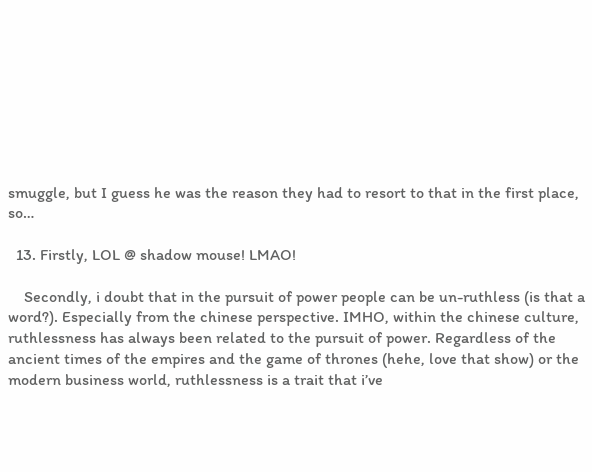smuggle, but I guess he was the reason they had to resort to that in the first place, so…

  13. Firstly, LOL @ shadow mouse! LMAO!

    Secondly, i doubt that in the pursuit of power people can be un-ruthless (is that a word?). Especially from the chinese perspective. IMHO, within the chinese culture, ruthlessness has always been related to the pursuit of power. Regardless of the ancient times of the empires and the game of thrones (hehe, love that show) or the modern business world, ruthlessness is a trait that i’ve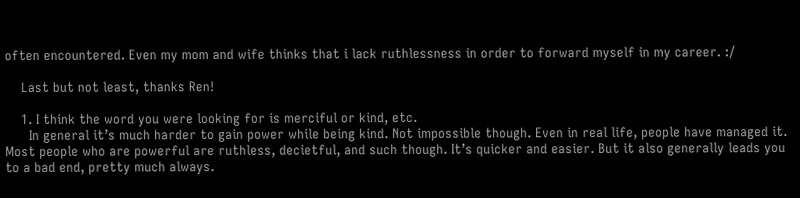often encountered. Even my mom and wife thinks that i lack ruthlessness in order to forward myself in my career. :/

    Last but not least, thanks Ren!

    1. I think the word you were looking for is merciful or kind, etc.
      In general it’s much harder to gain power while being kind. Not impossible though. Even in real life, people have managed it. Most people who are powerful are ruthless, decietful, and such though. It’s quicker and easier. But it also generally leads you to a bad end, pretty much always.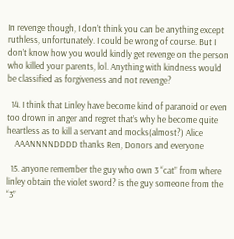In revenge though, I don’t think you can be anything except ruthless, unfortunately. I could be wrong of course. But I don’t know how you would kindly get revenge on the person who killed your parents, lol. Anything with kindness would be classified as forgiveness and not revenge?

  14. I think that Linley have become kind of paranoid or even too drown in anger and regret that’s why he become quite heartless as to kill a servant and mocks(almost?) Alice
    AAANNNNDDDD thanks Ren, Donors and everyone

  15. anyone remember the guy who own 3 “cat” from where linley obtain the violet sword? is the guy someone from the “3”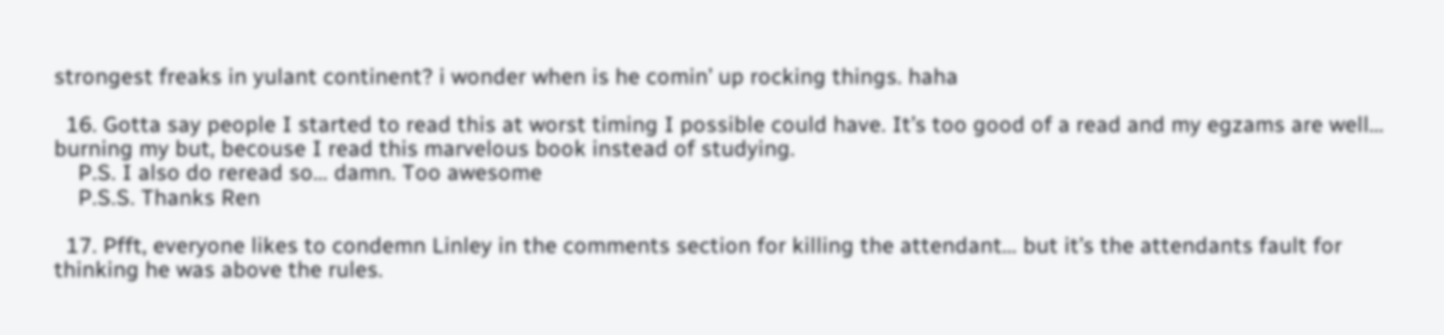strongest freaks in yulant continent? i wonder when is he comin’ up rocking things. haha

  16. Gotta say people I started to read this at worst timing I possible could have. It’s too good of a read and my egzams are well… burning my but, becouse I read this marvelous book instead of studying.
    P.S. I also do reread so… damn. Too awesome
    P.S.S. Thanks Ren

  17. Pfft, everyone likes to condemn Linley in the comments section for killing the attendant… but it’s the attendants fault for thinking he was above the rules.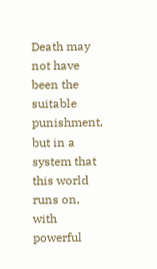Death may not have been the suitable punishment, but in a system that this world runs on, with powerful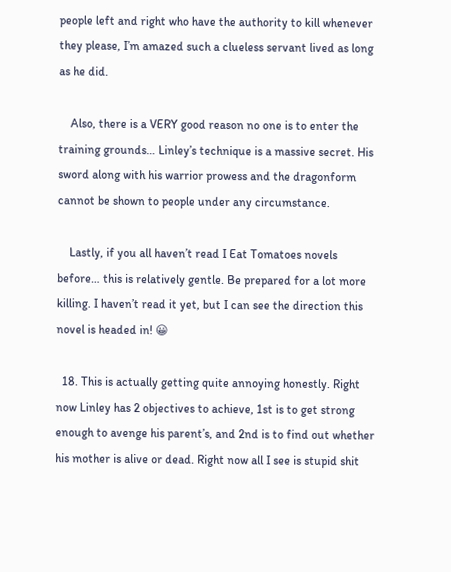people left and right who have the authority to kill whenever they please, I’m amazed such a clueless servant lived as long as he did.

    Also, there is a VERY good reason no one is to enter the training grounds… Linley’s technique is a massive secret. His sword along with his warrior prowess and the dragonform cannot be shown to people under any circumstance.

    Lastly, if you all haven’t read I Eat Tomatoes novels before… this is relatively gentle. Be prepared for a lot more killing. I haven’t read it yet, but I can see the direction this novel is headed in! 😀

  18. This is actually getting quite annoying honestly. Right now Linley has 2 objectives to achieve, 1st is to get strong enough to avenge his parent’s, and 2nd is to find out whether his mother is alive or dead. Right now all I see is stupid shit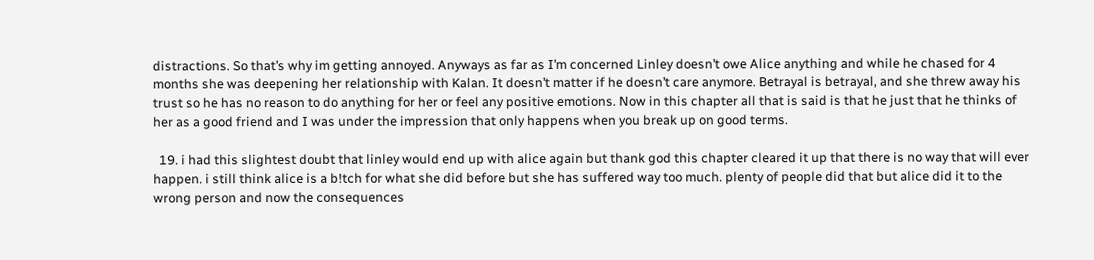distractions. So that’s why im getting annoyed. Anyways as far as I’m concerned Linley doesn’t owe Alice anything and while he chased for 4 months she was deepening her relationship with Kalan. It doesn’t matter if he doesn’t care anymore. Betrayal is betrayal, and she threw away his trust so he has no reason to do anything for her or feel any positive emotions. Now in this chapter all that is said is that he just that he thinks of her as a good friend and I was under the impression that only happens when you break up on good terms.

  19. i had this slightest doubt that linley would end up with alice again but thank god this chapter cleared it up that there is no way that will ever happen. i still think alice is a b!tch for what she did before but she has suffered way too much. plenty of people did that but alice did it to the wrong person and now the consequences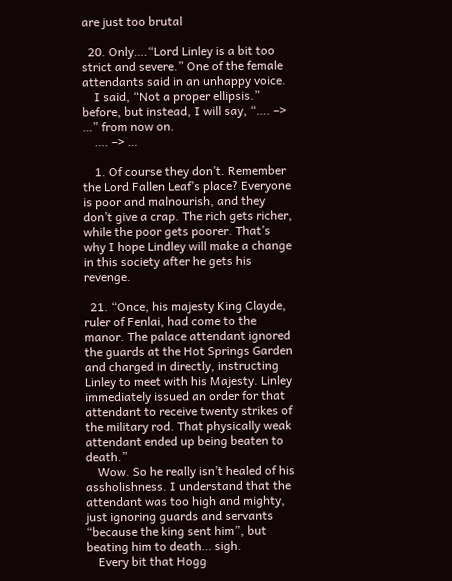are just too brutal

  20. Only….“Lord Linley is a bit too strict and severe.” One of the female attendants said in an unhappy voice.
    I said, “Not a proper ellipsis.” before, but instead, I will say, “…. –> …” from now on.
    …. –> …

    1. Of course they don’t. Remember the Lord Fallen Leaf’s place? Everyone is poor and malnourish, and they don’t give a crap. The rich gets richer, while the poor gets poorer. That’s why I hope Lindley will make a change in this society after he gets his revenge.

  21. “Once, his majesty King Clayde, ruler of Fenlai, had come to the manor. The palace attendant ignored the guards at the Hot Springs Garden and charged in directly, instructing Linley to meet with his Majesty. Linley immediately issued an order for that attendant to receive twenty strikes of the military rod. That physically weak attendant ended up being beaten to death.”
    Wow. So he really isn’t healed of his assholishness. I understand that the attendant was too high and mighty, just ignoring guards and servants “because the king sent him”, but beating him to death… sigh.
    Every bit that Hogg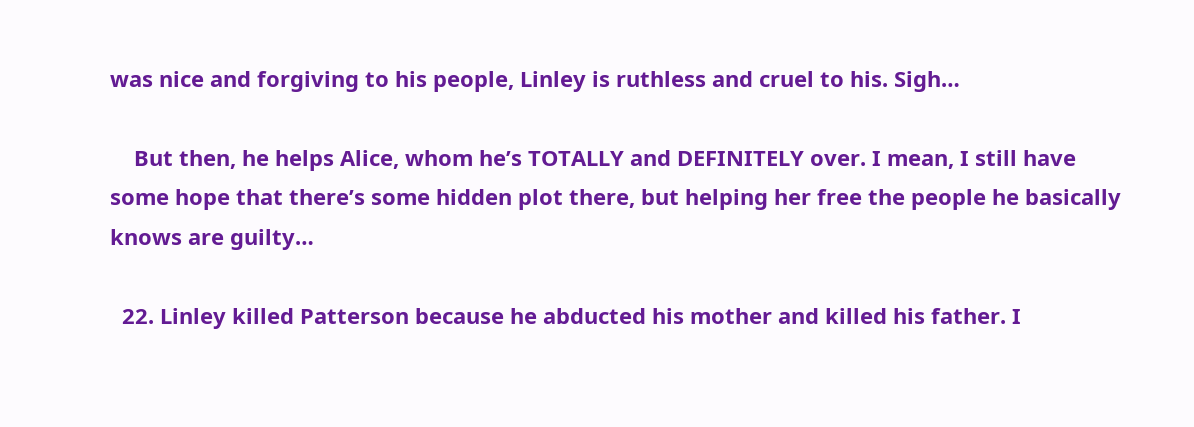was nice and forgiving to his people, Linley is ruthless and cruel to his. Sigh…

    But then, he helps Alice, whom he’s TOTALLY and DEFINITELY over. I mean, I still have some hope that there’s some hidden plot there, but helping her free the people he basically knows are guilty…

  22. Linley killed Patterson because he abducted his mother and killed his father. I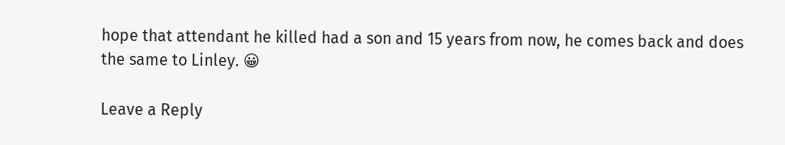hope that attendant he killed had a son and 15 years from now, he comes back and does the same to Linley. 😀

Leave a Reply